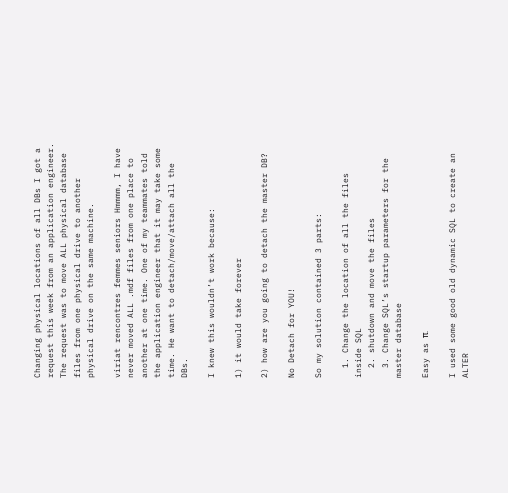Changing physical locations of all DBs I got a request this week from an application engineer. The request was to move ALL physical database files from one physical drive to another physical drive on the same machine.

viriat rencontres femmes seniors Hmmmm, I have never moved ALL .mdf files from one place to another at one time. One of my teammates told the application engineer that it may take some time. He want to detach/move/attach all the DBs.

I knew this wouldn’t work because:

1) it would take forever

2) how are you going to detach the master DB?

No Detach for YOU!

So my solution contained 3 parts:

  1. Change the location of all the files inside SQL
  2. shutdown and move the files
  3. Change SQL’s startup parameters for the master database

Easy as π.

I used some good old dynamic SQL to create an ALTER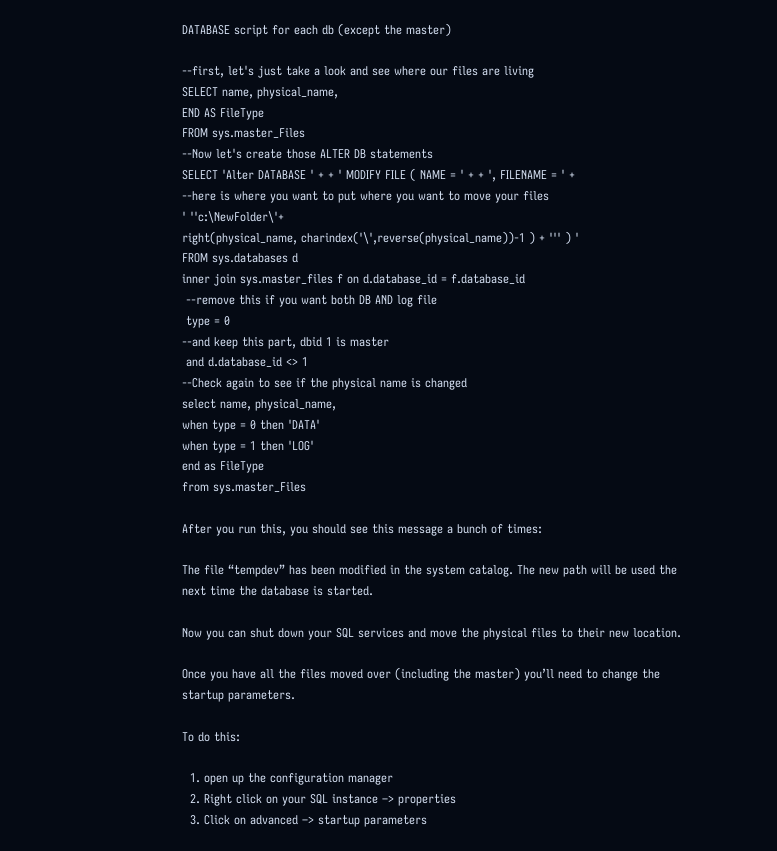DATABASE script for each db (except the master)

--first, let's just take a look and see where our files are living
SELECT name, physical_name,
END AS FileType
FROM sys.master_Files
--Now let's create those ALTER DB statements
SELECT 'Alter DATABASE ' + + ' MODIFY FILE ( NAME = ' + + ', FILENAME = ' +
--here is where you want to put where you want to move your files
' ''c:\NewFolder\'+
right(physical_name, charindex('\',reverse(physical_name))-1 ) + ''' ) '
FROM sys.databases d
inner join sys.master_files f on d.database_id = f.database_id
 --remove this if you want both DB AND log file
 type = 0
--and keep this part, dbid 1 is master
 and d.database_id <> 1
--Check again to see if the physical name is changed
select name, physical_name,
when type = 0 then 'DATA'
when type = 1 then 'LOG'
end as FileType
from sys.master_Files

After you run this, you should see this message a bunch of times:

The file “tempdev” has been modified in the system catalog. The new path will be used the next time the database is started.

Now you can shut down your SQL services and move the physical files to their new location.

Once you have all the files moved over (including the master) you’ll need to change the startup parameters.

To do this:

  1. open up the configuration manager
  2. Right click on your SQL instance –> properties
  3. Click on advanced –> startup parameters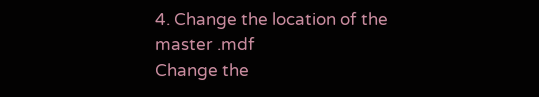4. Change the location of the master .mdf
Change the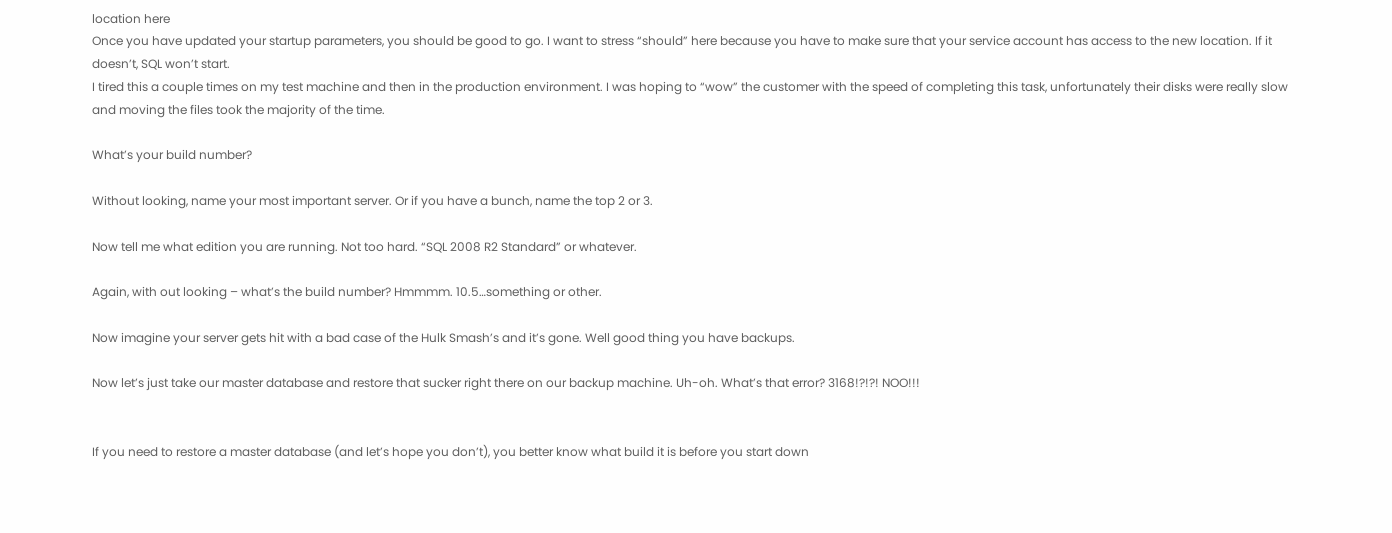location here
Once you have updated your startup parameters, you should be good to go. I want to stress “should” here because you have to make sure that your service account has access to the new location. If it doesn’t, SQL won’t start.
I tired this a couple times on my test machine and then in the production environment. I was hoping to “wow” the customer with the speed of completing this task, unfortunately their disks were really slow and moving the files took the majority of the time.

What’s your build number?

Without looking, name your most important server. Or if you have a bunch, name the top 2 or 3.

Now tell me what edition you are running. Not too hard. “SQL 2008 R2 Standard” or whatever.

Again, with out looking – what’s the build number? Hmmmm. 10.5…something or other.

Now imagine your server gets hit with a bad case of the Hulk Smash’s and it’s gone. Well good thing you have backups.

Now let’s just take our master database and restore that sucker right there on our backup machine. Uh-oh. What’s that error? 3168!?!?! NOO!!!


If you need to restore a master database (and let’s hope you don’t), you better know what build it is before you start down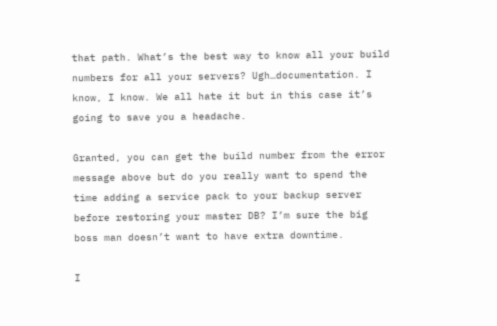that path. What’s the best way to know all your build numbers for all your servers? Ugh…documentation. I know, I know. We all hate it but in this case it’s going to save you a headache.

Granted, you can get the build number from the error message above but do you really want to spend the time adding a service pack to your backup server before restoring your master DB? I’m sure the big boss man doesn’t want to have extra downtime.

I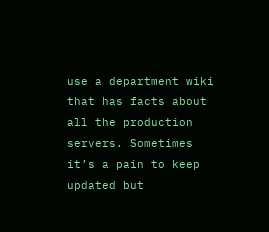use a department wiki that has facts about all the production servers. Sometimes it’s a pain to keep updated but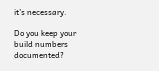it’s necessary.

Do you keep your build numbers documented?